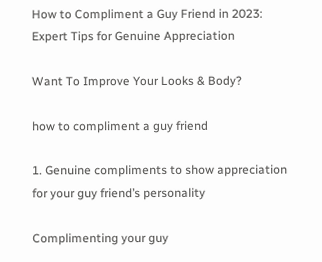How to Compliment a Guy Friend in 2023: Expert Tips for Genuine Appreciation

Want To Improve Your Looks & Body?

how to compliment a guy friend

1. Genuine compliments to show appreciation for your guy friend’s personality

Complimenting your guy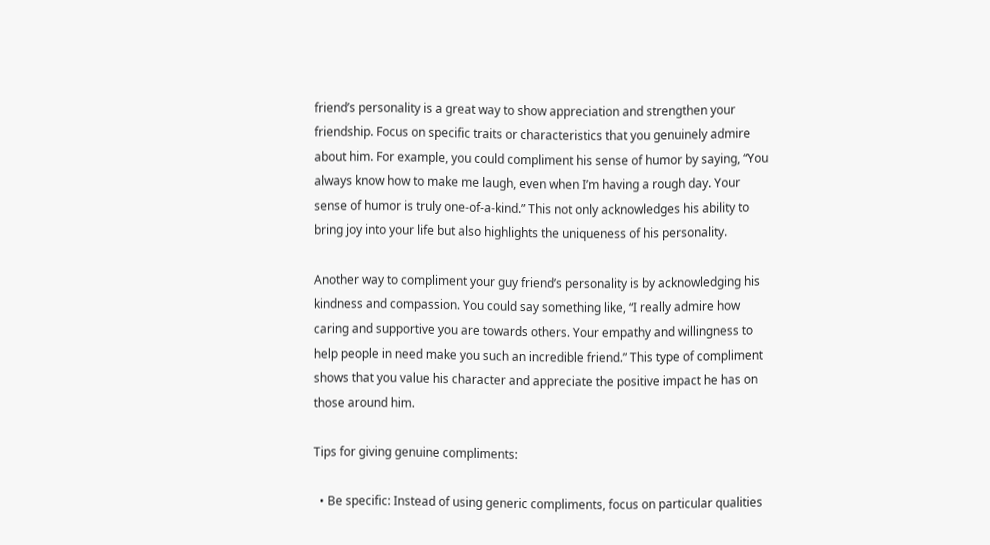friend’s personality is a great way to show appreciation and strengthen your friendship. Focus on specific traits or characteristics that you genuinely admire about him. For example, you could compliment his sense of humor by saying, “You always know how to make me laugh, even when I’m having a rough day. Your sense of humor is truly one-of-a-kind.” This not only acknowledges his ability to bring joy into your life but also highlights the uniqueness of his personality.

Another way to compliment your guy friend’s personality is by acknowledging his kindness and compassion. You could say something like, “I really admire how caring and supportive you are towards others. Your empathy and willingness to help people in need make you such an incredible friend.” This type of compliment shows that you value his character and appreciate the positive impact he has on those around him.

Tips for giving genuine compliments:

  • Be specific: Instead of using generic compliments, focus on particular qualities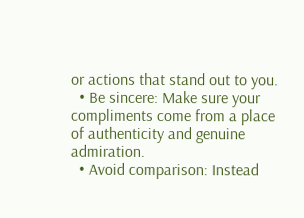or actions that stand out to you.
  • Be sincere: Make sure your compliments come from a place of authenticity and genuine admiration.
  • Avoid comparison: Instead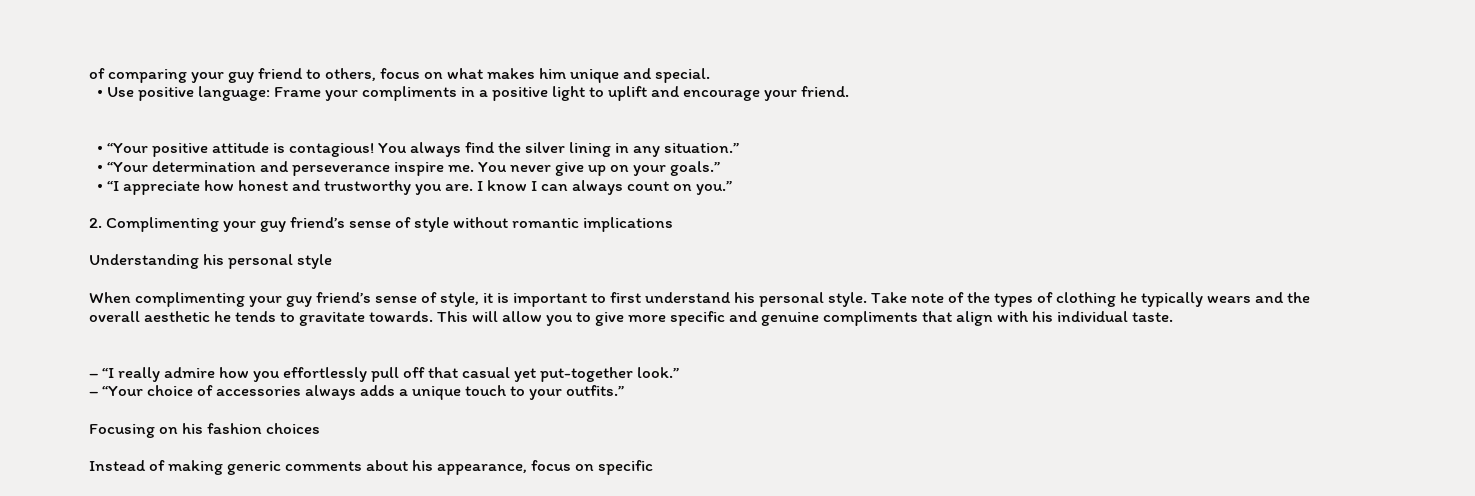of comparing your guy friend to others, focus on what makes him unique and special.
  • Use positive language: Frame your compliments in a positive light to uplift and encourage your friend.


  • “Your positive attitude is contagious! You always find the silver lining in any situation.”
  • “Your determination and perseverance inspire me. You never give up on your goals.”
  • “I appreciate how honest and trustworthy you are. I know I can always count on you.”

2. Complimenting your guy friend’s sense of style without romantic implications

Understanding his personal style

When complimenting your guy friend’s sense of style, it is important to first understand his personal style. Take note of the types of clothing he typically wears and the overall aesthetic he tends to gravitate towards. This will allow you to give more specific and genuine compliments that align with his individual taste.


– “I really admire how you effortlessly pull off that casual yet put-together look.”
– “Your choice of accessories always adds a unique touch to your outfits.”

Focusing on his fashion choices

Instead of making generic comments about his appearance, focus on specific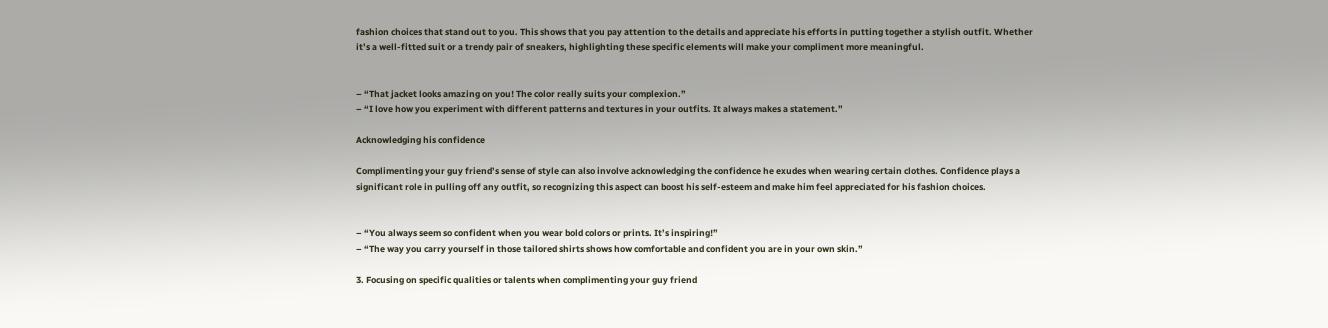fashion choices that stand out to you. This shows that you pay attention to the details and appreciate his efforts in putting together a stylish outfit. Whether it’s a well-fitted suit or a trendy pair of sneakers, highlighting these specific elements will make your compliment more meaningful.


– “That jacket looks amazing on you! The color really suits your complexion.”
– “I love how you experiment with different patterns and textures in your outfits. It always makes a statement.”

Acknowledging his confidence

Complimenting your guy friend’s sense of style can also involve acknowledging the confidence he exudes when wearing certain clothes. Confidence plays a significant role in pulling off any outfit, so recognizing this aspect can boost his self-esteem and make him feel appreciated for his fashion choices.


– “You always seem so confident when you wear bold colors or prints. It’s inspiring!”
– “The way you carry yourself in those tailored shirts shows how comfortable and confident you are in your own skin.”

3. Focusing on specific qualities or talents when complimenting your guy friend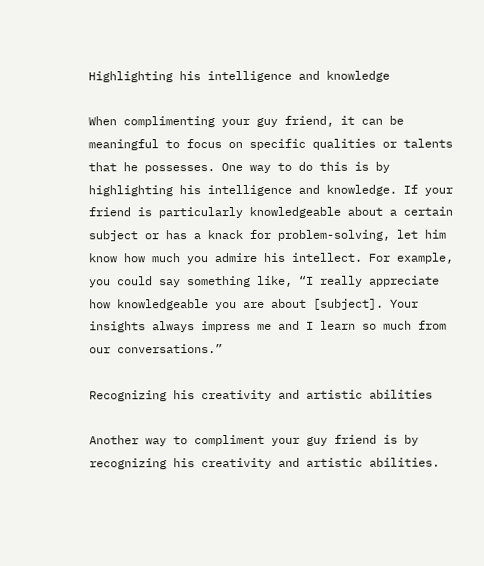Highlighting his intelligence and knowledge

When complimenting your guy friend, it can be meaningful to focus on specific qualities or talents that he possesses. One way to do this is by highlighting his intelligence and knowledge. If your friend is particularly knowledgeable about a certain subject or has a knack for problem-solving, let him know how much you admire his intellect. For example, you could say something like, “I really appreciate how knowledgeable you are about [subject]. Your insights always impress me and I learn so much from our conversations.”

Recognizing his creativity and artistic abilities

Another way to compliment your guy friend is by recognizing his creativity and artistic abilities.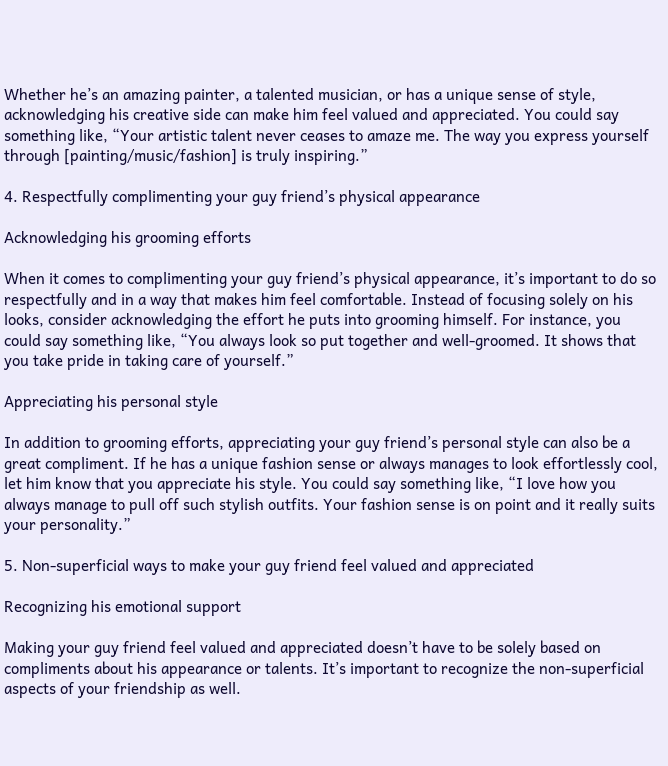Whether he’s an amazing painter, a talented musician, or has a unique sense of style, acknowledging his creative side can make him feel valued and appreciated. You could say something like, “Your artistic talent never ceases to amaze me. The way you express yourself through [painting/music/fashion] is truly inspiring.”

4. Respectfully complimenting your guy friend’s physical appearance

Acknowledging his grooming efforts

When it comes to complimenting your guy friend’s physical appearance, it’s important to do so respectfully and in a way that makes him feel comfortable. Instead of focusing solely on his looks, consider acknowledging the effort he puts into grooming himself. For instance, you could say something like, “You always look so put together and well-groomed. It shows that you take pride in taking care of yourself.”

Appreciating his personal style

In addition to grooming efforts, appreciating your guy friend’s personal style can also be a great compliment. If he has a unique fashion sense or always manages to look effortlessly cool, let him know that you appreciate his style. You could say something like, “I love how you always manage to pull off such stylish outfits. Your fashion sense is on point and it really suits your personality.”

5. Non-superficial ways to make your guy friend feel valued and appreciated

Recognizing his emotional support

Making your guy friend feel valued and appreciated doesn’t have to be solely based on compliments about his appearance or talents. It’s important to recognize the non-superficial aspects of your friendship as well.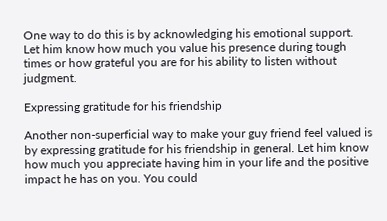One way to do this is by acknowledging his emotional support. Let him know how much you value his presence during tough times or how grateful you are for his ability to listen without judgment.

Expressing gratitude for his friendship

Another non-superficial way to make your guy friend feel valued is by expressing gratitude for his friendship in general. Let him know how much you appreciate having him in your life and the positive impact he has on you. You could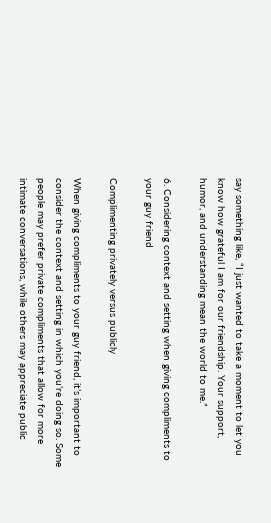say something like, “I just wanted to take a moment to let you know how grateful I am for our friendship. Your support, humor, and understanding mean the world to me.”

6. Considering context and setting when giving compliments to your guy friend

Complimenting privately versus publicly

When giving compliments to your guy friend, it’s important to consider the context and setting in which you’re doing so. Some people may prefer private compliments that allow for more intimate conversations, while others may appreciate public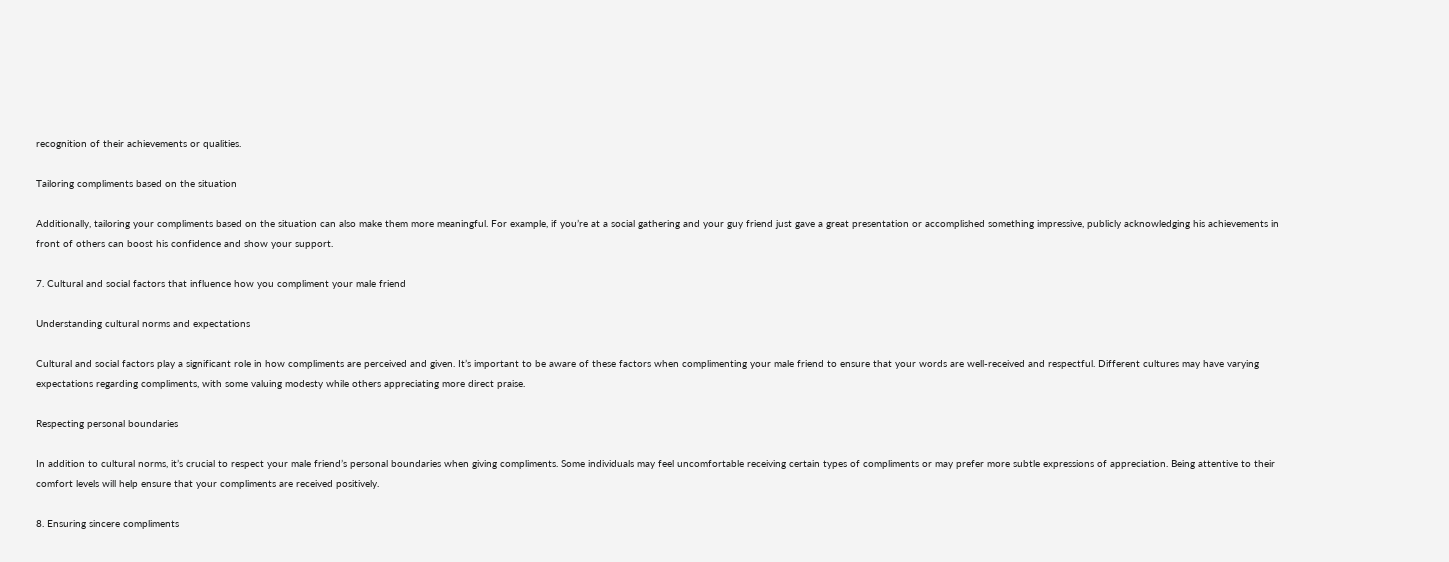recognition of their achievements or qualities.

Tailoring compliments based on the situation

Additionally, tailoring your compliments based on the situation can also make them more meaningful. For example, if you’re at a social gathering and your guy friend just gave a great presentation or accomplished something impressive, publicly acknowledging his achievements in front of others can boost his confidence and show your support.

7. Cultural and social factors that influence how you compliment your male friend

Understanding cultural norms and expectations

Cultural and social factors play a significant role in how compliments are perceived and given. It’s important to be aware of these factors when complimenting your male friend to ensure that your words are well-received and respectful. Different cultures may have varying expectations regarding compliments, with some valuing modesty while others appreciating more direct praise.

Respecting personal boundaries

In addition to cultural norms, it’s crucial to respect your male friend’s personal boundaries when giving compliments. Some individuals may feel uncomfortable receiving certain types of compliments or may prefer more subtle expressions of appreciation. Being attentive to their comfort levels will help ensure that your compliments are received positively.

8. Ensuring sincere compliments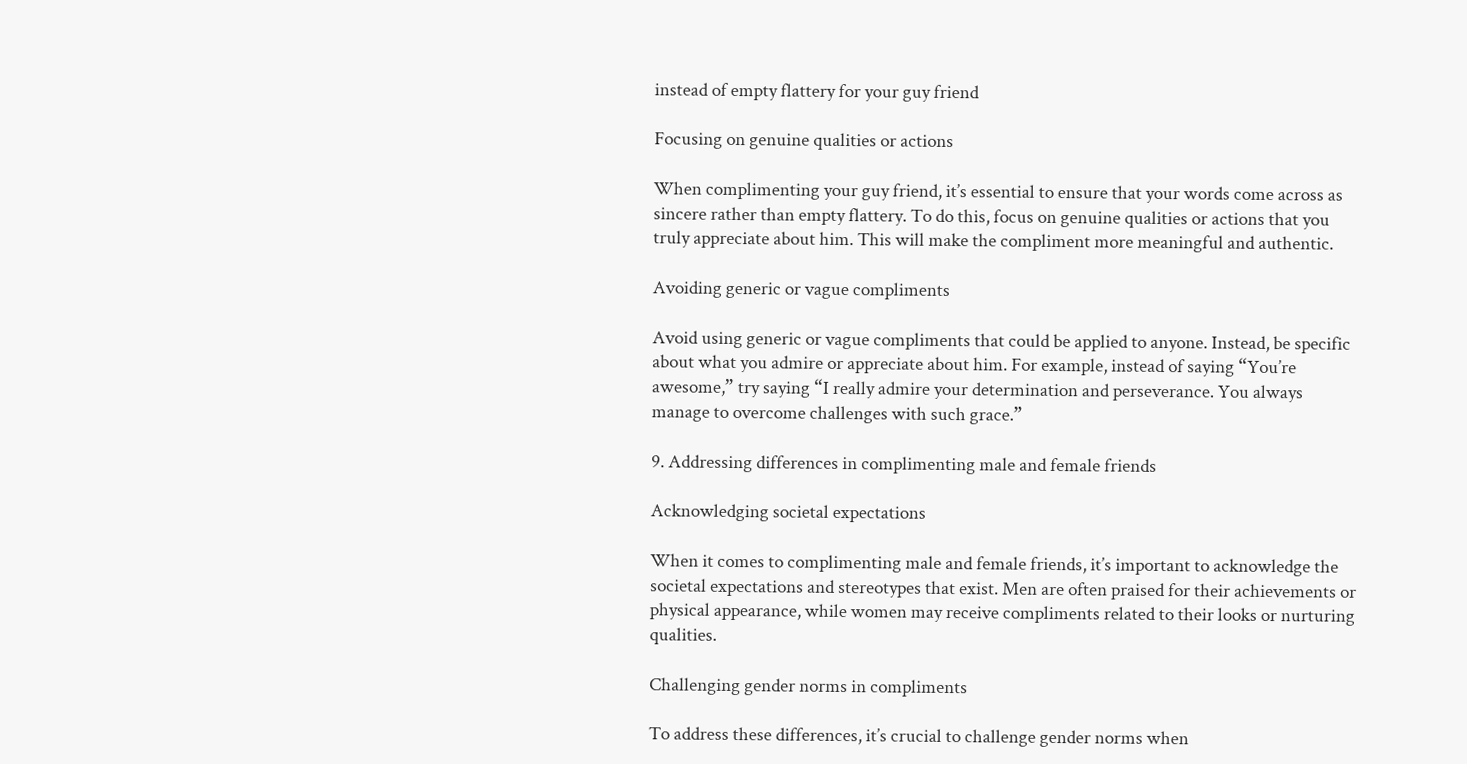instead of empty flattery for your guy friend

Focusing on genuine qualities or actions

When complimenting your guy friend, it’s essential to ensure that your words come across as sincere rather than empty flattery. To do this, focus on genuine qualities or actions that you truly appreciate about him. This will make the compliment more meaningful and authentic.

Avoiding generic or vague compliments

Avoid using generic or vague compliments that could be applied to anyone. Instead, be specific about what you admire or appreciate about him. For example, instead of saying “You’re awesome,” try saying “I really admire your determination and perseverance. You always manage to overcome challenges with such grace.”

9. Addressing differences in complimenting male and female friends

Acknowledging societal expectations

When it comes to complimenting male and female friends, it’s important to acknowledge the societal expectations and stereotypes that exist. Men are often praised for their achievements or physical appearance, while women may receive compliments related to their looks or nurturing qualities.

Challenging gender norms in compliments

To address these differences, it’s crucial to challenge gender norms when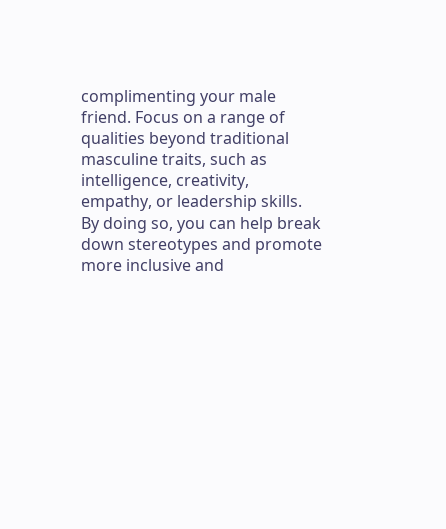complimenting your male friend. Focus on a range of qualities beyond traditional masculine traits, such as intelligence, creativity, empathy, or leadership skills. By doing so, you can help break down stereotypes and promote more inclusive and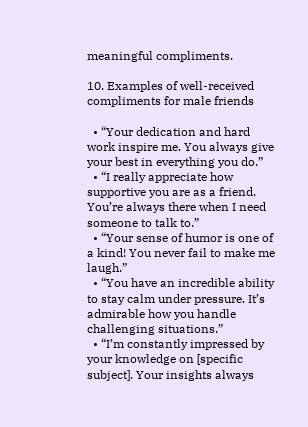meaningful compliments.

10. Examples of well-received compliments for male friends

  • “Your dedication and hard work inspire me. You always give your best in everything you do.”
  • “I really appreciate how supportive you are as a friend. You’re always there when I need someone to talk to.”
  • “Your sense of humor is one of a kind! You never fail to make me laugh.”
  • “You have an incredible ability to stay calm under pressure. It’s admirable how you handle challenging situations.”
  • “I’m constantly impressed by your knowledge on [specific subject]. Your insights always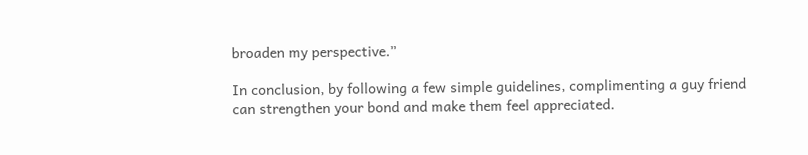broaden my perspective.”

In conclusion, by following a few simple guidelines, complimenting a guy friend can strengthen your bond and make them feel appreciated.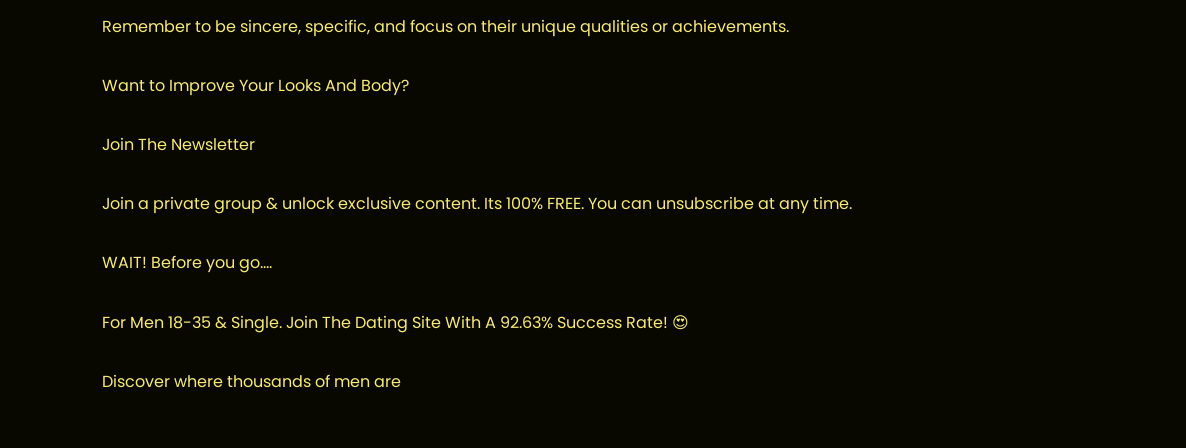Remember to be sincere, specific, and focus on their unique qualities or achievements.

Want to Improve Your Looks And Body?

Join The Newsletter

Join a private group & unlock exclusive content. Its 100% FREE. You can unsubscribe at any time.

WAIT! Before you go….

For Men 18-35 & Single. Join The Dating Site With A 92.63% Success Rate! 😍

Discover where thousands of men are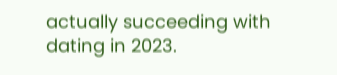actually succeeding with dating in 2023.